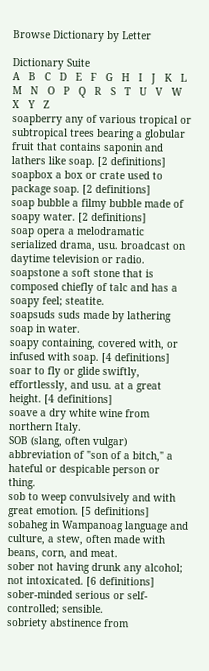Browse Dictionary by Letter

Dictionary Suite
A   B   C   D   E   F   G   H   I   J   K   L   M   N   O   P   Q   R   S   T   U   V   W   X   Y   Z
soapberry any of various tropical or subtropical trees bearing a globular fruit that contains saponin and lathers like soap. [2 definitions]
soapbox a box or crate used to package soap. [2 definitions]
soap bubble a filmy bubble made of soapy water. [2 definitions]
soap opera a melodramatic serialized drama, usu. broadcast on daytime television or radio.
soapstone a soft stone that is composed chiefly of talc and has a soapy feel; steatite.
soapsuds suds made by lathering soap in water.
soapy containing, covered with, or infused with soap. [4 definitions]
soar to fly or glide swiftly, effortlessly, and usu. at a great height. [4 definitions]
soave a dry white wine from northern Italy.
SOB (slang, often vulgar) abbreviation of "son of a bitch," a hateful or despicable person or thing.
sob to weep convulsively and with great emotion. [5 definitions]
sobaheg in Wampanoag language and culture, a stew, often made with beans, corn, and meat.
sober not having drunk any alcohol; not intoxicated. [6 definitions]
sober-minded serious or self-controlled; sensible.
sobriety abstinence from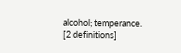alcohol; temperance. [2 definitions]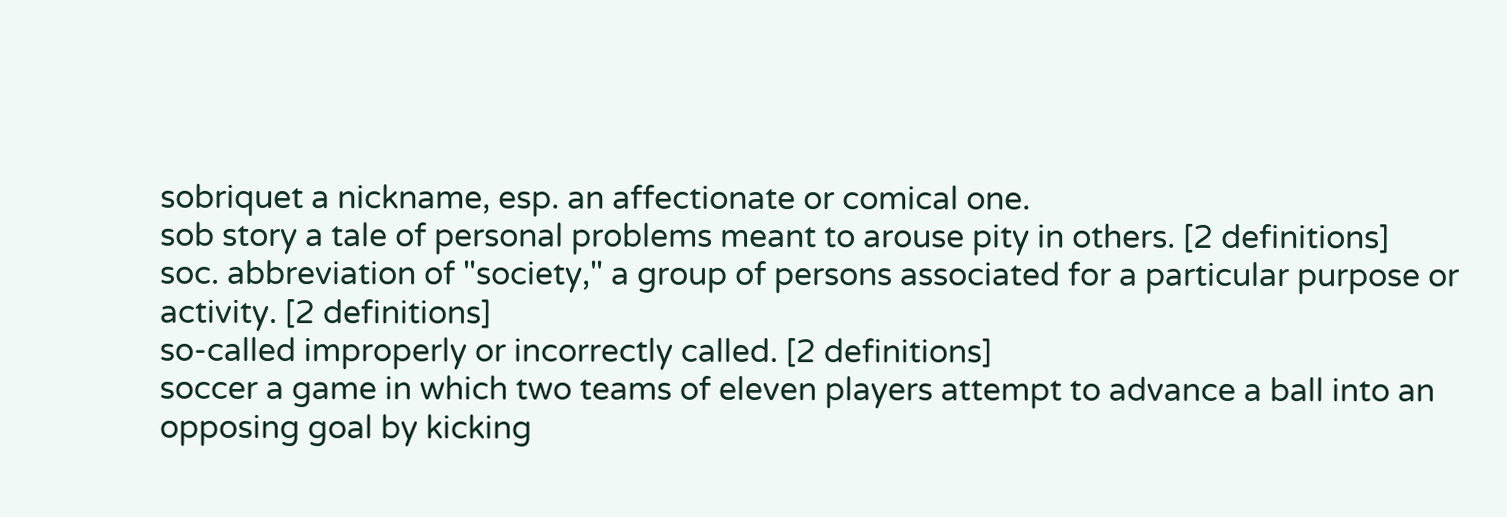sobriquet a nickname, esp. an affectionate or comical one.
sob story a tale of personal problems meant to arouse pity in others. [2 definitions]
soc. abbreviation of "society," a group of persons associated for a particular purpose or activity. [2 definitions]
so-called improperly or incorrectly called. [2 definitions]
soccer a game in which two teams of eleven players attempt to advance a ball into an opposing goal by kicking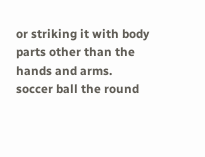or striking it with body parts other than the hands and arms.
soccer ball the round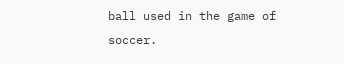ball used in the game of soccer.